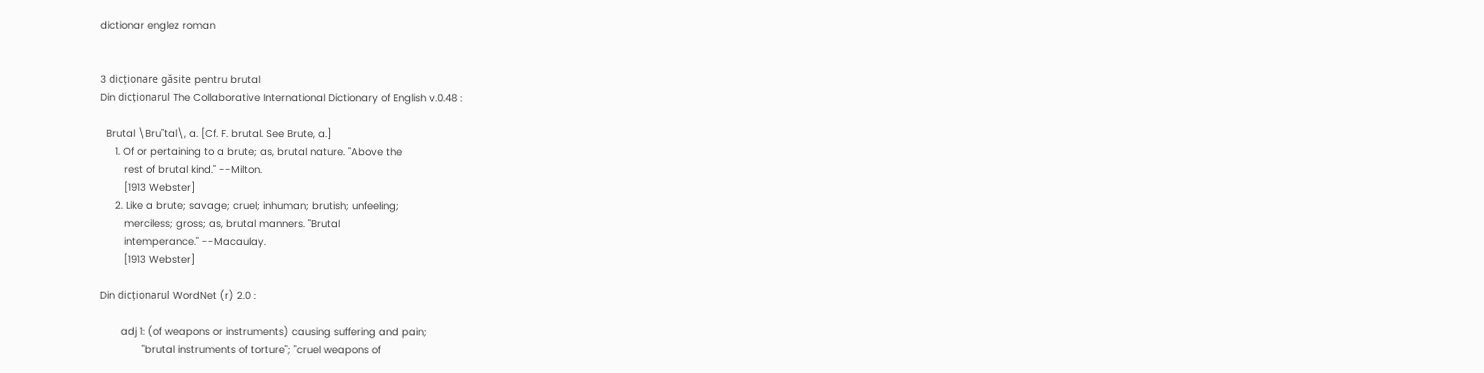dictionar englez roman


3 dicționare găsite pentru brutal
Din dicționarul The Collaborative International Dictionary of English v.0.48 :

  Brutal \Bru"tal\, a. [Cf. F. brutal. See Brute, a.]
     1. Of or pertaining to a brute; as, brutal nature. "Above the
        rest of brutal kind." --Milton.
        [1913 Webster]
     2. Like a brute; savage; cruel; inhuman; brutish; unfeeling;
        merciless; gross; as, brutal manners. "Brutal
        intemperance." --Macaulay.
        [1913 Webster]

Din dicționarul WordNet (r) 2.0 :

       adj 1: (of weapons or instruments) causing suffering and pain;
              "brutal instruments of torture"; "cruel weapons of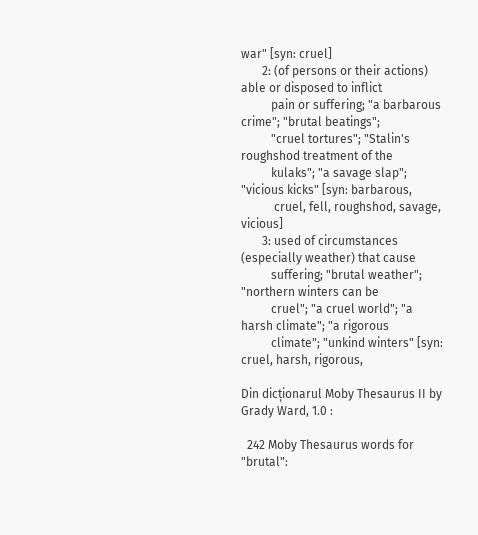war" [syn: cruel]
       2: (of persons or their actions) able or disposed to inflict
          pain or suffering; "a barbarous crime"; "brutal beatings";
          "cruel tortures"; "Stalin's roughshod treatment of the
          kulaks"; "a savage slap"; "vicious kicks" [syn: barbarous,
           cruel, fell, roughshod, savage, vicious]
       3: used of circumstances (especially weather) that cause
          suffering; "brutal weather"; "northern winters can be
          cruel"; "a cruel world"; "a harsh climate"; "a rigorous
          climate"; "unkind winters" [syn: cruel, harsh, rigorous,

Din dicționarul Moby Thesaurus II by Grady Ward, 1.0 :

  242 Moby Thesaurus words for "brutal":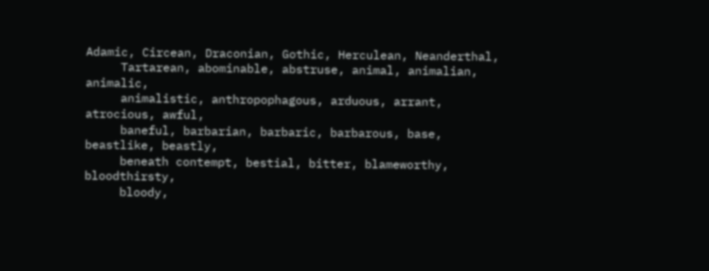Adamic, Circean, Draconian, Gothic, Herculean, Neanderthal,
     Tartarean, abominable, abstruse, animal, animalian, animalic,
     animalistic, anthropophagous, arduous, arrant, atrocious, awful,
     baneful, barbarian, barbaric, barbarous, base, beastlike, beastly,
     beneath contempt, bestial, bitter, blameworthy, bloodthirsty,
     bloody,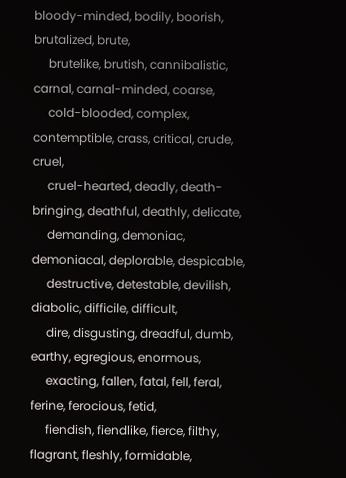bloody-minded, bodily, boorish, brutalized, brute,
     brutelike, brutish, cannibalistic, carnal, carnal-minded, coarse,
     cold-blooded, complex, contemptible, crass, critical, crude, cruel,
     cruel-hearted, deadly, death-bringing, deathful, deathly, delicate,
     demanding, demoniac, demoniacal, deplorable, despicable,
     destructive, detestable, devilish, diabolic, difficile, difficult,
     dire, disgusting, dreadful, dumb, earthy, egregious, enormous,
     exacting, fallen, fatal, fell, feral, ferine, ferocious, fetid,
     fiendish, fiendlike, fierce, filthy, flagrant, fleshly, formidable,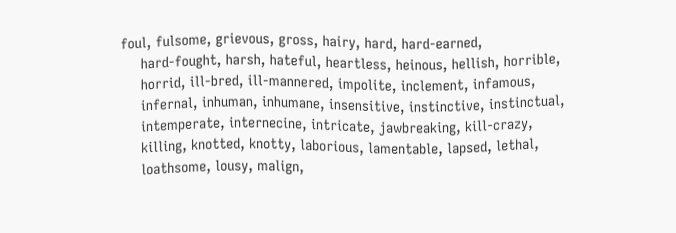foul, fulsome, grievous, gross, hairy, hard, hard-earned,
     hard-fought, harsh, hateful, heartless, heinous, hellish, horrible,
     horrid, ill-bred, ill-mannered, impolite, inclement, infamous,
     infernal, inhuman, inhumane, insensitive, instinctive, instinctual,
     intemperate, internecine, intricate, jawbreaking, kill-crazy,
     killing, knotted, knotty, laborious, lamentable, lapsed, lethal,
     loathsome, lousy, malign,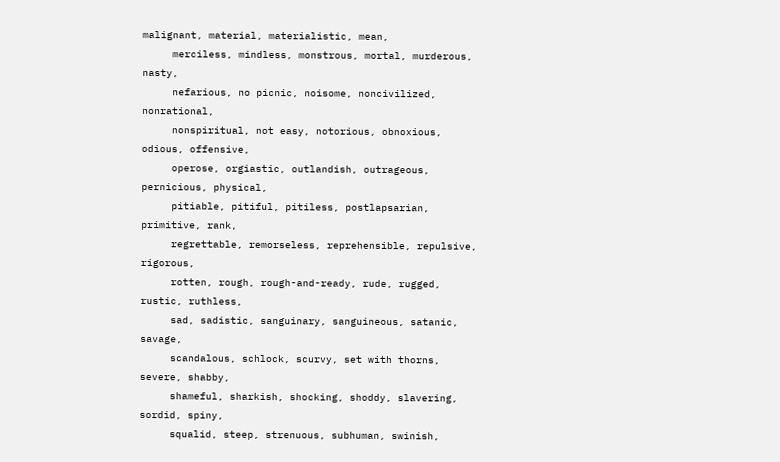malignant, material, materialistic, mean,
     merciless, mindless, monstrous, mortal, murderous, nasty,
     nefarious, no picnic, noisome, noncivilized, nonrational,
     nonspiritual, not easy, notorious, obnoxious, odious, offensive,
     operose, orgiastic, outlandish, outrageous, pernicious, physical,
     pitiable, pitiful, pitiless, postlapsarian, primitive, rank,
     regrettable, remorseless, reprehensible, repulsive, rigorous,
     rotten, rough, rough-and-ready, rude, rugged, rustic, ruthless,
     sad, sadistic, sanguinary, sanguineous, satanic, savage,
     scandalous, schlock, scurvy, set with thorns, severe, shabby,
     shameful, sharkish, shocking, shoddy, slavering, sordid, spiny,
     squalid, steep, strenuous, subhuman, swinish,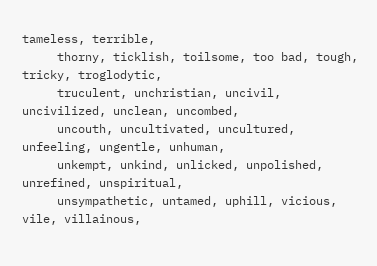tameless, terrible,
     thorny, ticklish, toilsome, too bad, tough, tricky, troglodytic,
     truculent, unchristian, uncivil, uncivilized, unclean, uncombed,
     uncouth, uncultivated, uncultured, unfeeling, ungentle, unhuman,
     unkempt, unkind, unlicked, unpolished, unrefined, unspiritual,
     unsympathetic, untamed, uphill, vicious, vile, villainous,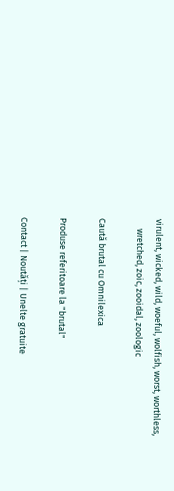virulent, wicked, wild, woeful, wolfish, worst, worthless,
     wretched, zoic, zooidal, zoologic

Caută brutal cu Omnilexica

Produse referitoare la "brutal"

Contact | Noutăți | Unelte gratuite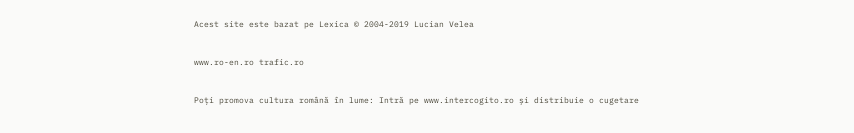Acest site este bazat pe Lexica © 2004-2019 Lucian Velea

www.ro-en.ro trafic.ro

Poți promova cultura română în lume: Intră pe www.intercogito.ro și distribuie o cugetare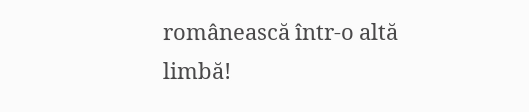românească într-o altă limbă!